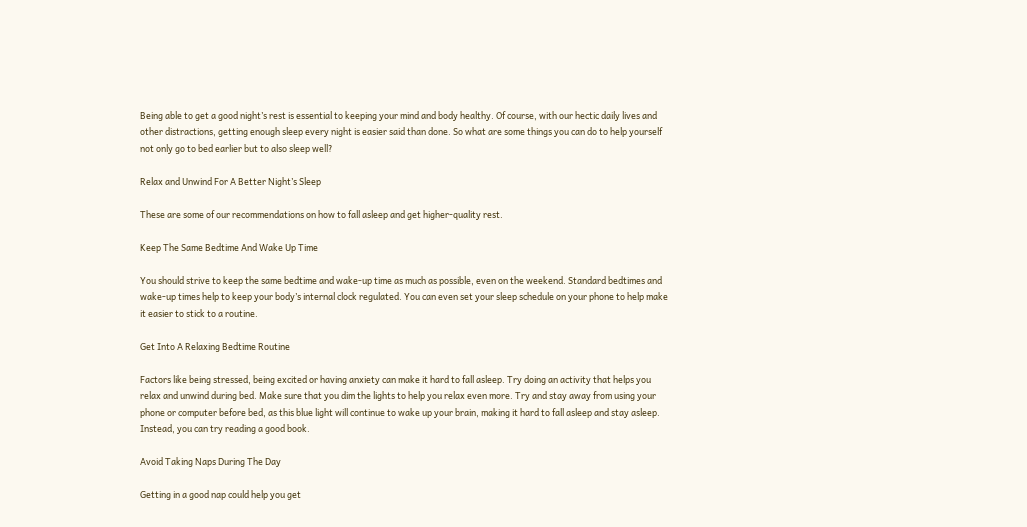Being able to get a good night’s rest is essential to keeping your mind and body healthy. Of course, with our hectic daily lives and other distractions, getting enough sleep every night is easier said than done. So what are some things you can do to help yourself not only go to bed earlier but to also sleep well?

Relax and Unwind For A Better Night’s Sleep

These are some of our recommendations on how to fall asleep and get higher-quality rest.

Keep The Same Bedtime And Wake Up Time

You should strive to keep the same bedtime and wake-up time as much as possible, even on the weekend. Standard bedtimes and wake-up times help to keep your body’s internal clock regulated. You can even set your sleep schedule on your phone to help make it easier to stick to a routine.

Get Into A Relaxing Bedtime Routine

Factors like being stressed, being excited or having anxiety can make it hard to fall asleep. Try doing an activity that helps you relax and unwind during bed. Make sure that you dim the lights to help you relax even more. Try and stay away from using your phone or computer before bed, as this blue light will continue to wake up your brain, making it hard to fall asleep and stay asleep. Instead, you can try reading a good book.

Avoid Taking Naps During The Day

Getting in a good nap could help you get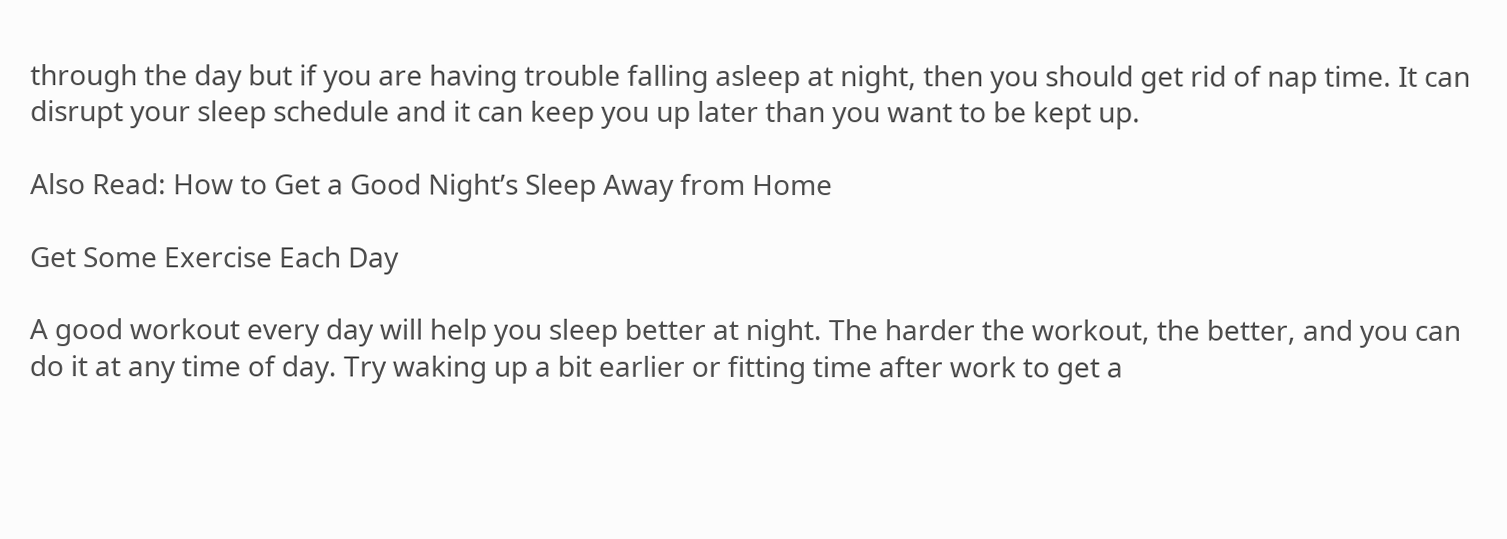through the day but if you are having trouble falling asleep at night, then you should get rid of nap time. It can disrupt your sleep schedule and it can keep you up later than you want to be kept up.

Also Read: How to Get a Good Night’s Sleep Away from Home

Get Some Exercise Each Day

A good workout every day will help you sleep better at night. The harder the workout, the better, and you can do it at any time of day. Try waking up a bit earlier or fitting time after work to get a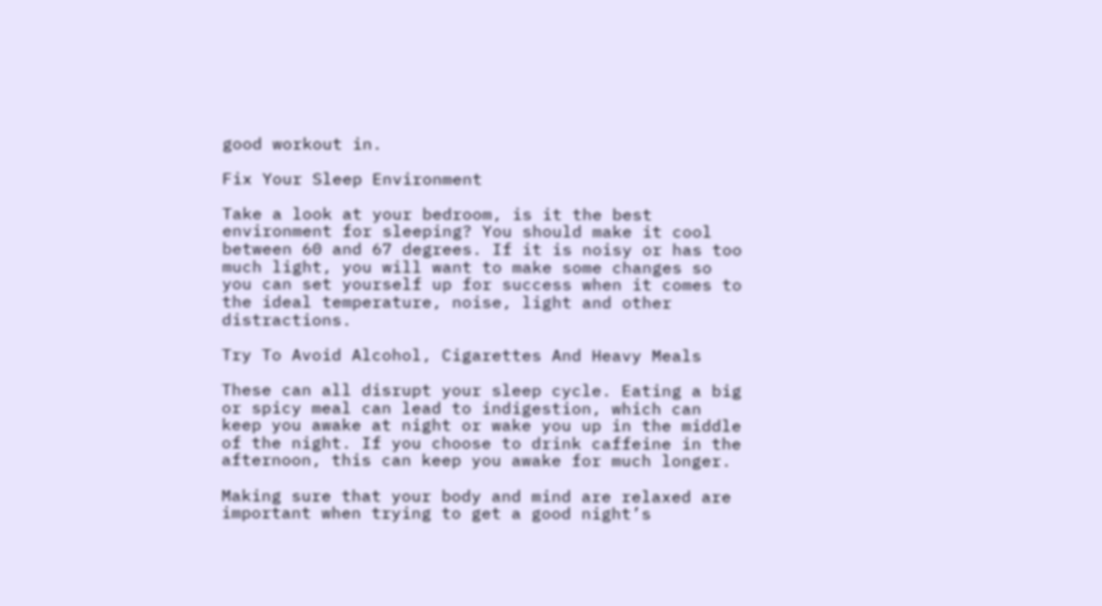good workout in.

Fix Your Sleep Environment

Take a look at your bedroom, is it the best environment for sleeping? You should make it cool between 60 and 67 degrees. If it is noisy or has too much light, you will want to make some changes so you can set yourself up for success when it comes to the ideal temperature, noise, light and other distractions.

Try To Avoid Alcohol, Cigarettes And Heavy Meals

These can all disrupt your sleep cycle. Eating a big or spicy meal can lead to indigestion, which can keep you awake at night or wake you up in the middle of the night. If you choose to drink caffeine in the afternoon, this can keep you awake for much longer.

Making sure that your body and mind are relaxed are important when trying to get a good night’s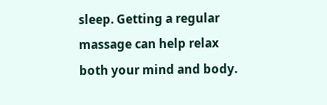sleep. Getting a regular massage can help relax both your mind and body.